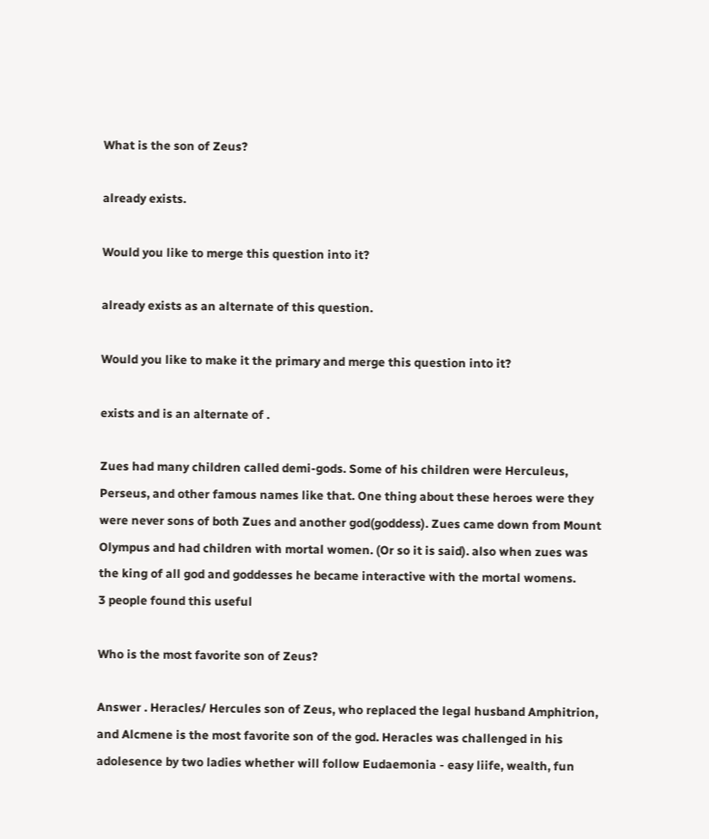What is the son of Zeus?

already exists.

Would you like to merge this question into it?

already exists as an alternate of this question.

Would you like to make it the primary and merge this question into it?

exists and is an alternate of .

Zues had many children called demi-gods. Some of his children were Herculeus, Perseus, and other famous names like that. One thing about these heroes were they were never sons of both Zues and another god(goddess). Zues came down from Mount Olympus and had children with mortal women. (Or so it is said). also when zues was the king of all god and goddesses he became interactive with the mortal womens.
3 people found this useful

Who is the most favorite son of Zeus?

Answer . Heracles/ Hercules son of Zeus, who replaced the legal husband Amphitrion, and Alcmene is the most favorite son of the god. Heracles was challenged in his adolesence by two ladies whether will follow Eudaemonia - easy liife, wealth, fun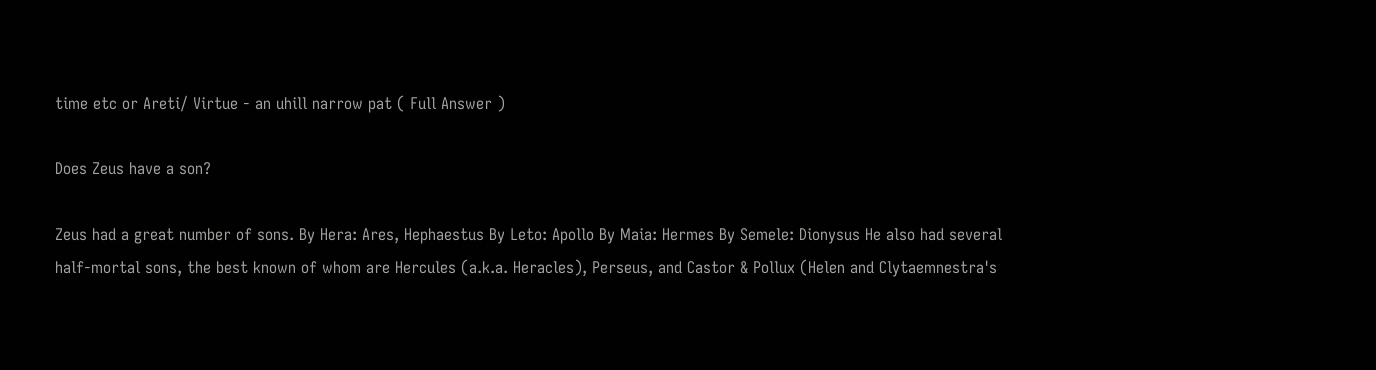time etc or Areti/ Virtue - an uhill narrow pat ( Full Answer )

Does Zeus have a son?

Zeus had a great number of sons. By Hera: Ares, Hephaestus By Leto: Apollo By Maia: Hermes By Semele: Dionysus He also had several half-mortal sons, the best known of whom are Hercules (a.k.a. Heracles), Perseus, and Castor & Pollux (Helen and Clytaemnestra's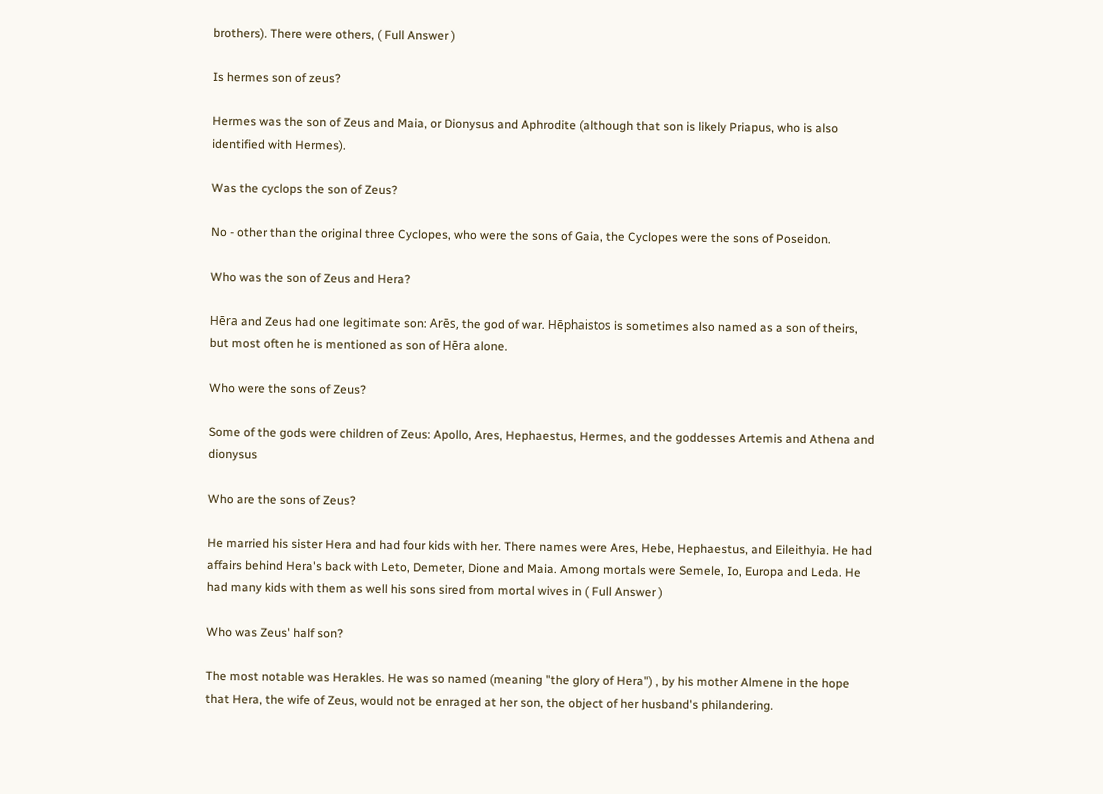brothers). There were others, ( Full Answer )

Is hermes son of zeus?

Hermes was the son of Zeus and Maia, or Dionysus and Aphrodite (although that son is likely Priapus, who is also identified with Hermes).

Was the cyclops the son of Zeus?

No - other than the original three Cyclopes, who were the sons of Gaia, the Cyclopes were the sons of Poseidon.

Who was the son of Zeus and Hera?

Hēra and Zeus had one legitimate son: Arēs, the god of war. Hēphaistos is sometimes also named as a son of theirs, but most often he is mentioned as son of Hēra alone.

Who were the sons of Zeus?

Some of the gods were children of Zeus: Apollo, Ares, Hephaestus, Hermes, and the goddesses Artemis and Athena and dionysus

Who are the sons of Zeus?

He married his sister Hera and had four kids with her. There names were Ares, Hebe, Hephaestus, and Eileithyia. He had affairs behind Hera's back with Leto, Demeter, Dione and Maia. Among mortals were Semele, Io, Europa and Leda. He had many kids with them as well his sons sired from mortal wives in ( Full Answer )

Who was Zeus' half son?

The most notable was Herakles. He was so named (meaning "the glory of Hera") , by his mother Almene in the hope that Hera, the wife of Zeus, would not be enraged at her son, the object of her husband's philandering.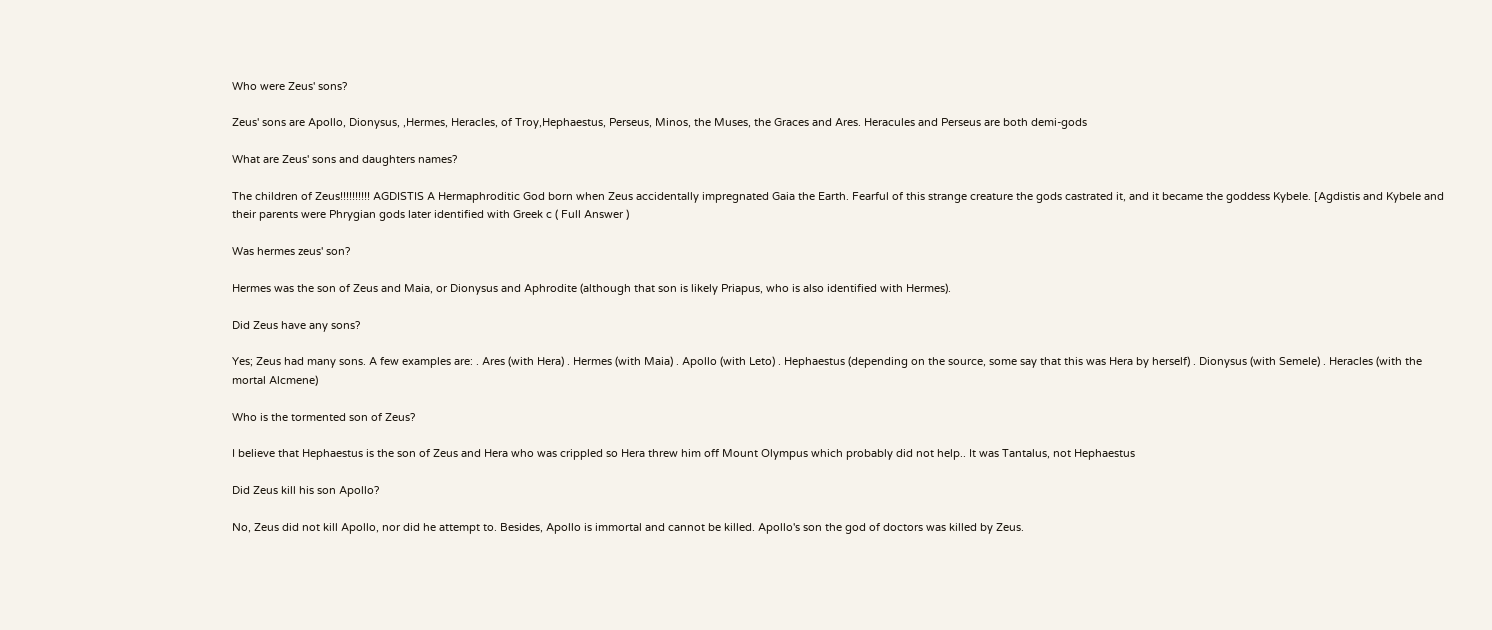Who were Zeus' sons?

Zeus' sons are Apollo, Dionysus, ,Hermes, Heracles, of Troy,Hephaestus, Perseus, Minos, the Muses, the Graces and Ares. Heracules and Perseus are both demi-gods

What are Zeus' sons and daughters names?

The children of Zeus!!!!!!!!!! AGDISTIS A Hermaphroditic God born when Zeus accidentally impregnated Gaia the Earth. Fearful of this strange creature the gods castrated it, and it became the goddess Kybele. [Agdistis and Kybele and their parents were Phrygian gods later identified with Greek c ( Full Answer )

Was hermes zeus' son?

Hermes was the son of Zeus and Maia, or Dionysus and Aphrodite (although that son is likely Priapus, who is also identified with Hermes).

Did Zeus have any sons?

Yes; Zeus had many sons. A few examples are: . Ares (with Hera) . Hermes (with Maia) . Apollo (with Leto) . Hephaestus (depending on the source, some say that this was Hera by herself) . Dionysus (with Semele) . Heracles (with the mortal Alcmene)

Who is the tormented son of Zeus?

I believe that Hephaestus is the son of Zeus and Hera who was crippled so Hera threw him off Mount Olympus which probably did not help.. It was Tantalus, not Hephaestus

Did Zeus kill his son Apollo?

No, Zeus did not kill Apollo, nor did he attempt to. Besides, Apollo is immortal and cannot be killed. Apollo's son the god of doctors was killed by Zeus.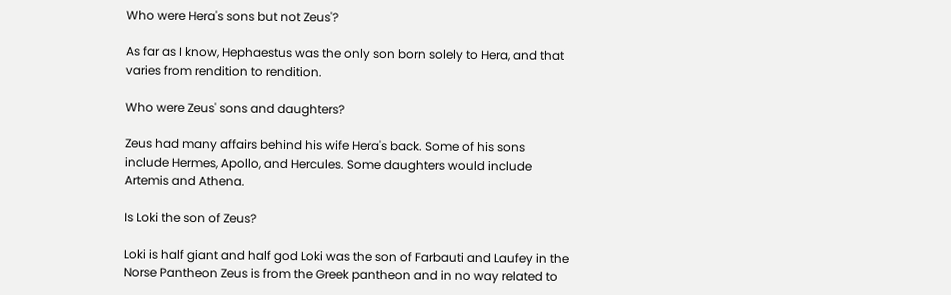Who were Hera's sons but not Zeus'?

As far as I know, Hephaestus was the only son born solely to Hera, and that varies from rendition to rendition.

Who were Zeus' sons and daughters?

Zeus had many affairs behind his wife Hera's back. Some of his sons include Hermes, Apollo, and Hercules. Some daughters would include Artemis and Athena.

Is Loki the son of Zeus?

Loki is half giant and half god Loki was the son of Farbauti and Laufey in the Norse Pantheon Zeus is from the Greek pantheon and in no way related to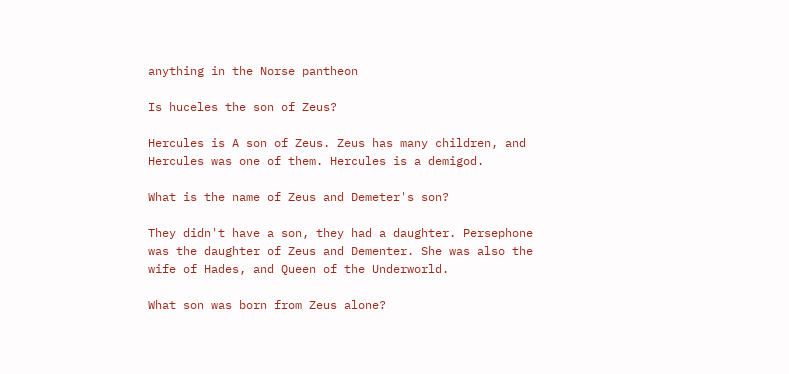anything in the Norse pantheon

Is huceles the son of Zeus?

Hercules is A son of Zeus. Zeus has many children, and Hercules was one of them. Hercules is a demigod.

What is the name of Zeus and Demeter's son?

They didn't have a son, they had a daughter. Persephone was the daughter of Zeus and Dementer. She was also the wife of Hades, and Queen of the Underworld.

What son was born from Zeus alone?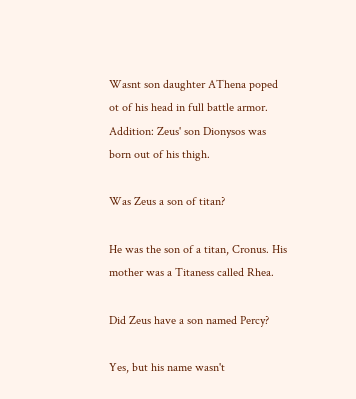Wasnt son daughter AThena poped ot of his head in full battle armor. Addition: Zeus' son Dionysos was born out of his thigh.

Was Zeus a son of titan?

He was the son of a titan, Cronus. His mother was a Titaness called Rhea.

Did Zeus have a son named Percy?

Yes, but his name wasn't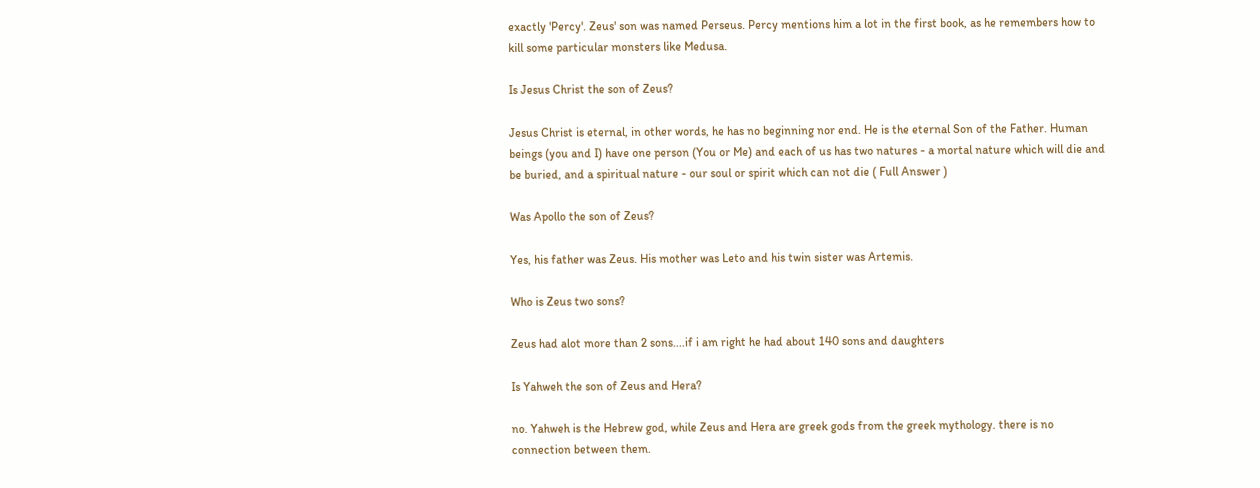exactly 'Percy'. Zeus' son was named Perseus. Percy mentions him a lot in the first book, as he remembers how to kill some particular monsters like Medusa.

Is Jesus Christ the son of Zeus?

Jesus Christ is eternal, in other words, he has no beginning nor end. He is the eternal Son of the Father. Human beings (you and I) have one person (You or Me) and each of us has two natures - a mortal nature which will die and be buried, and a spiritual nature - our soul or spirit which can not die ( Full Answer )

Was Apollo the son of Zeus?

Yes, his father was Zeus. His mother was Leto and his twin sister was Artemis.

Who is Zeus two sons?

Zeus had alot more than 2 sons....if i am right he had about 140 sons and daughters

Is Yahweh the son of Zeus and Hera?

no. Yahweh is the Hebrew god, while Zeus and Hera are greek gods from the greek mythology. there is no connection between them.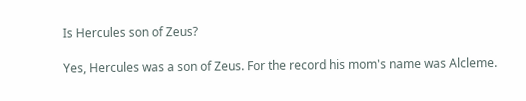Is Hercules son of Zeus?

Yes, Hercules was a son of Zeus. For the record his mom's name was Alcleme.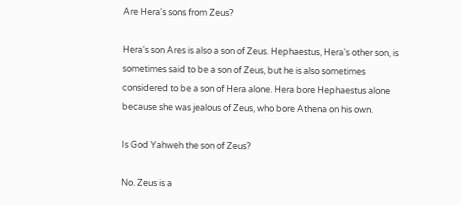Are Hera's sons from Zeus?

Hera's son Ares is also a son of Zeus. Hephaestus, Hera's other son, is sometimes said to be a son of Zeus, but he is also sometimes considered to be a son of Hera alone. Hera bore Hephaestus alone because she was jealous of Zeus, who bore Athena on his own.

Is God Yahweh the son of Zeus?

No. Zeus is a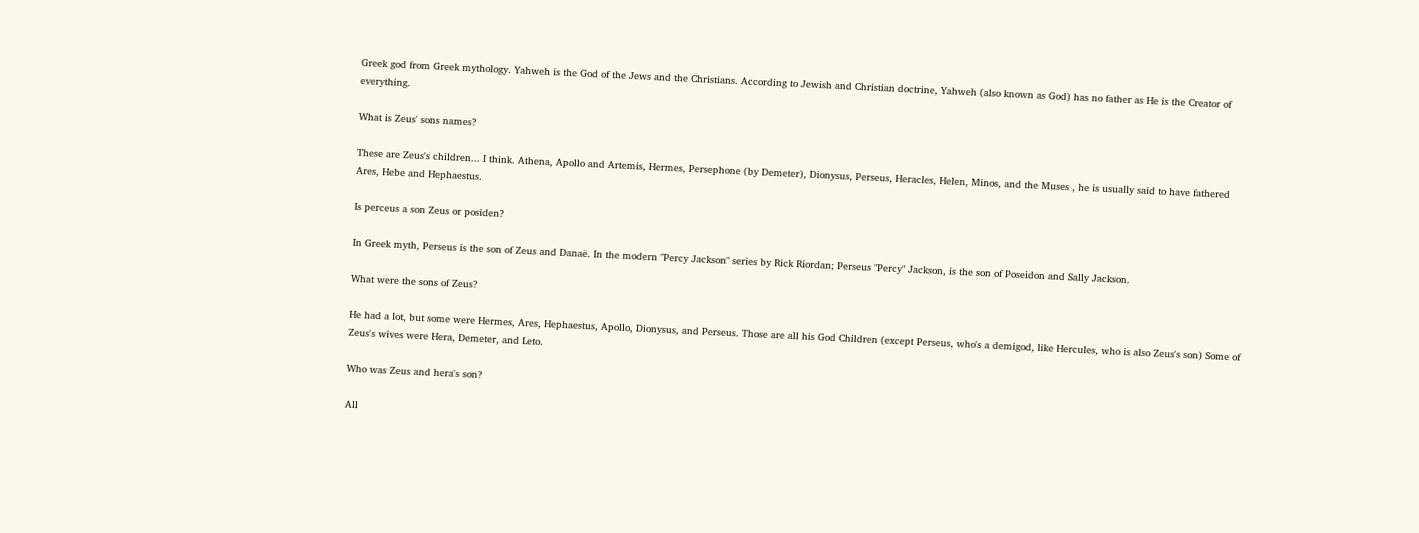Greek god from Greek mythology. Yahweh is the God of the Jews and the Christians. According to Jewish and Christian doctrine, Yahweh (also known as God) has no father as He is the Creator of everything.

What is Zeus' sons names?

These are Zeus's children... I think. Athena, Apollo and Artemis, Hermes, Persephone (by Demeter), Dionysus, Perseus, Heracles, Helen, Minos, and the Muses , he is usually said to have fathered Ares, Hebe and Hephaestus.

Is perceus a son Zeus or posiden?

In Greek myth, Perseus is the son of Zeus and Danaë. In the modern "Percy Jackson" series by Rick Riordan; Perseus "Percy" Jackson, is the son of Poseidon and Sally Jackson.

What were the sons of Zeus?

He had a lot, but some were Hermes, Ares, Hephaestus, Apollo, Dionysus, and Perseus. Those are all his God Children (except Perseus, who's a demigod, like Hercules, who is also Zeus's son) Some of Zeus's wives were Hera, Demeter, and Leto.

Who was Zeus and hera's son?

All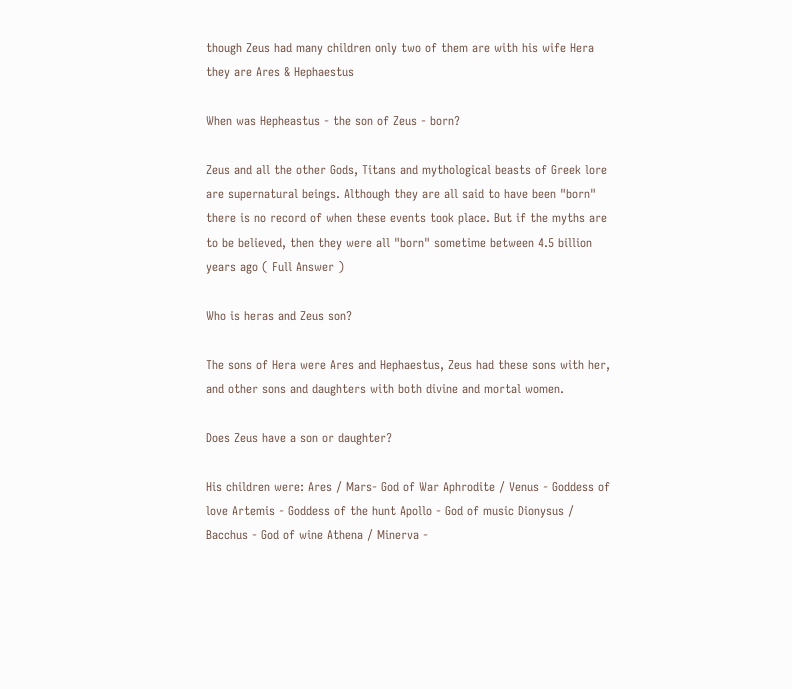though Zeus had many children only two of them are with his wife Hera they are Ares & Hephaestus

When was Hepheastus - the son of Zeus - born?

Zeus and all the other Gods, Titans and mythological beasts of Greek lore are supernatural beings. Although they are all said to have been "born" there is no record of when these events took place. But if the myths are to be believed, then they were all "born" sometime between 4.5 billion years ago ( Full Answer )

Who is heras and Zeus son?

The sons of Hera were Ares and Hephaestus, Zeus had these sons with her, and other sons and daughters with both divine and mortal women.

Does Zeus have a son or daughter?

His children were: Ares / Mars- God of War Aphrodite / Venus - Goddess of love Artemis - Goddess of the hunt Apollo - God of music Dionysus / Bacchus - God of wine Athena / Minerva -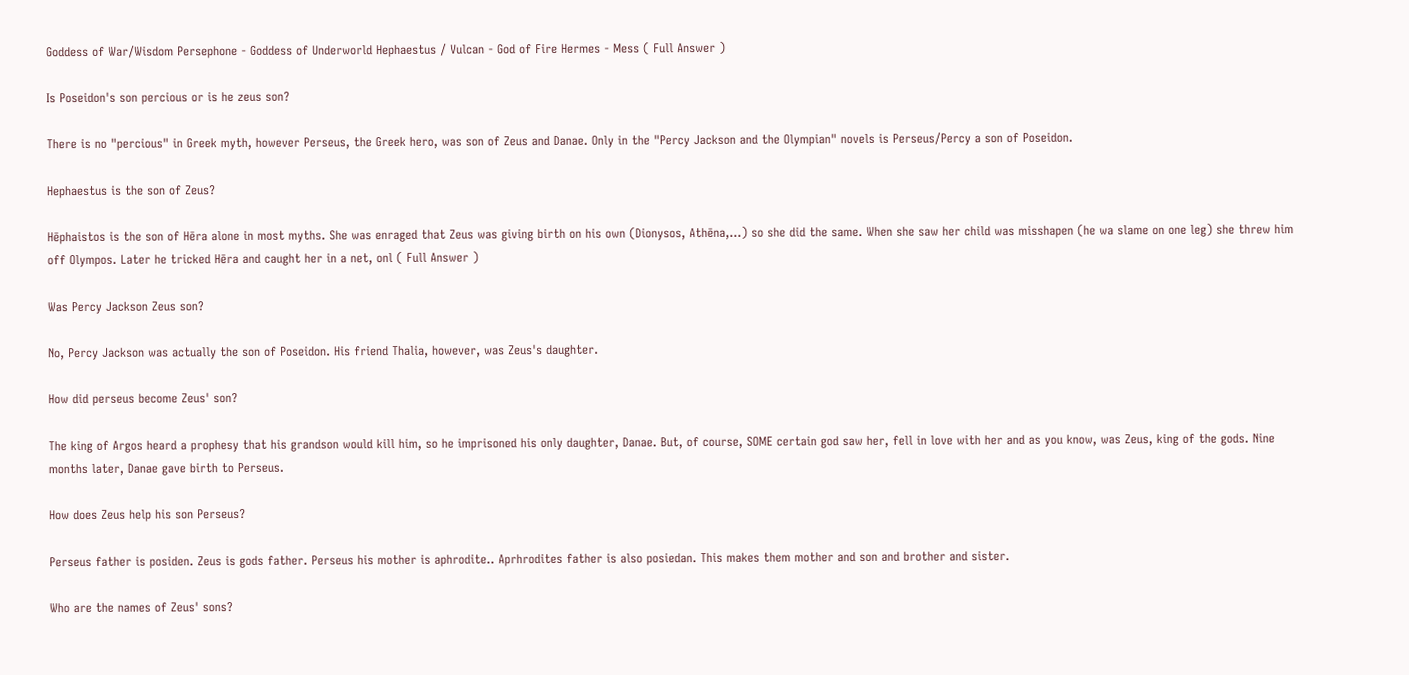Goddess of War/Wisdom Persephone - Goddess of Underworld Hephaestus / Vulcan - God of Fire Hermes - Mess ( Full Answer )

Is Poseidon's son percious or is he zeus son?

There is no "percious" in Greek myth, however Perseus, the Greek hero, was son of Zeus and Danae. Only in the "Percy Jackson and the Olympian" novels is Perseus/Percy a son of Poseidon.

Hephaestus is the son of Zeus?

Hēphaistos is the son of Hēra alone in most myths. She was enraged that Zeus was giving birth on his own (Dionysos, Athēna,...) so she did the same. When she saw her child was misshapen (he wa slame on one leg) she threw him off Olympos. Later he tricked Hēra and caught her in a net, onl ( Full Answer )

Was Percy Jackson Zeus son?

No, Percy Jackson was actually the son of Poseidon. His friend Thalia, however, was Zeus's daughter.

How did perseus become Zeus' son?

The king of Argos heard a prophesy that his grandson would kill him, so he imprisoned his only daughter, Danae. But, of course, SOME certain god saw her, fell in love with her and as you know, was Zeus, king of the gods. Nine months later, Danae gave birth to Perseus.

How does Zeus help his son Perseus?

Perseus father is posiden. Zeus is gods father. Perseus his mother is aphrodite.. Aprhrodites father is also posiedan. This makes them mother and son and brother and sister.

Who are the names of Zeus' sons?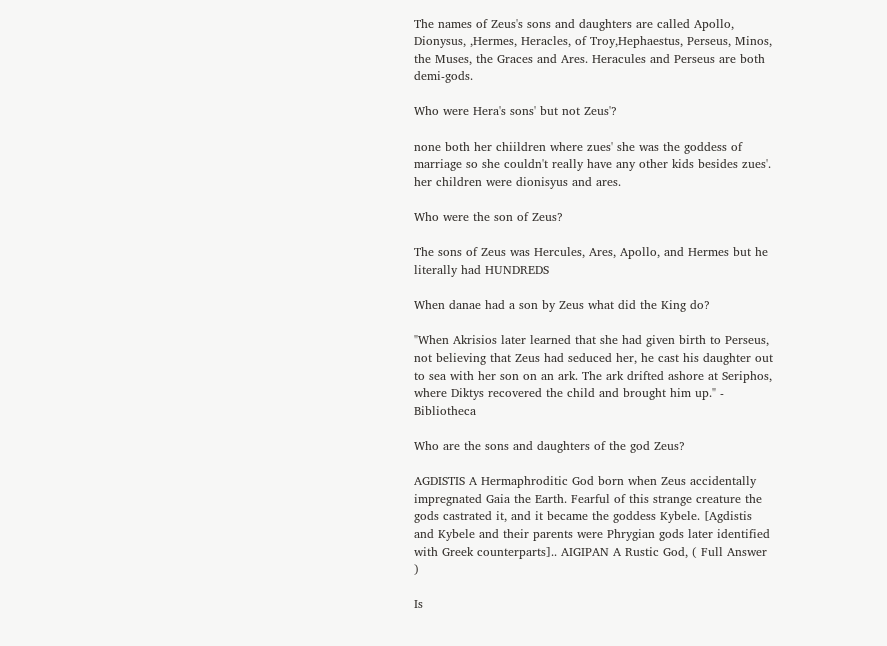The names of Zeus's sons and daughters are called Apollo, Dionysus, ,Hermes, Heracles, of Troy,Hephaestus, Perseus, Minos, the Muses, the Graces and Ares. Heracules and Perseus are both demi-gods.

Who were Hera's sons' but not Zeus'?

none both her chiildren where zues' she was the goddess of marriage so she couldn't really have any other kids besides zues'. her children were dionisyus and ares.

Who were the son of Zeus?

The sons of Zeus was Hercules, Ares, Apollo, and Hermes but he literally had HUNDREDS

When danae had a son by Zeus what did the King do?

"When Akrisios later learned that she had given birth to Perseus, not believing that Zeus had seduced her, he cast his daughter out to sea with her son on an ark. The ark drifted ashore at Seriphos, where Diktys recovered the child and brought him up." - Bibliotheca

Who are the sons and daughters of the god Zeus?

AGDISTIS A Hermaphroditic God born when Zeus accidentally impregnated Gaia the Earth. Fearful of this strange creature the gods castrated it, and it became the goddess Kybele. [Agdistis and Kybele and their parents were Phrygian gods later identified with Greek counterparts].. AIGIPAN A Rustic God, ( Full Answer )

Is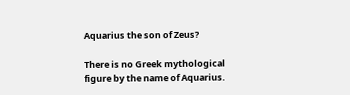Aquarius the son of Zeus?

There is no Greek mythological figure by the name of Aquarius.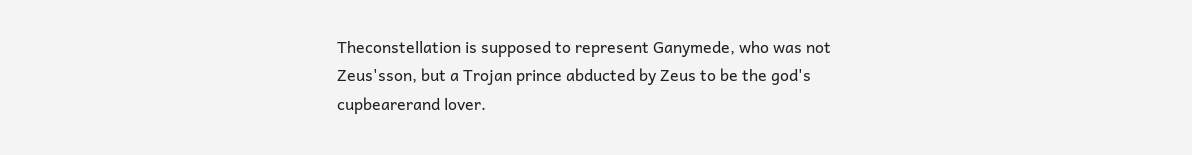Theconstellation is supposed to represent Ganymede, who was not Zeus'sson, but a Trojan prince abducted by Zeus to be the god's cupbearerand lover.